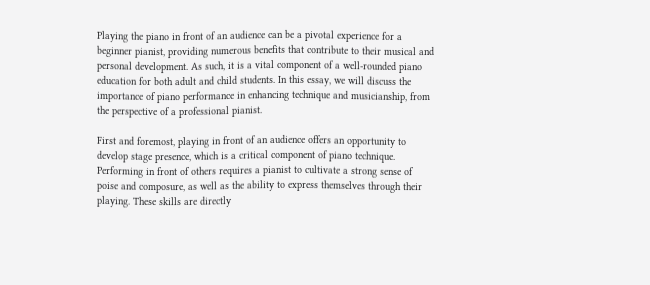Playing the piano in front of an audience can be a pivotal experience for a beginner pianist, providing numerous benefits that contribute to their musical and personal development. As such, it is a vital component of a well-rounded piano education for both adult and child students. In this essay, we will discuss the importance of piano performance in enhancing technique and musicianship, from the perspective of a professional pianist.

First and foremost, playing in front of an audience offers an opportunity to develop stage presence, which is a critical component of piano technique. Performing in front of others requires a pianist to cultivate a strong sense of poise and composure, as well as the ability to express themselves through their playing. These skills are directly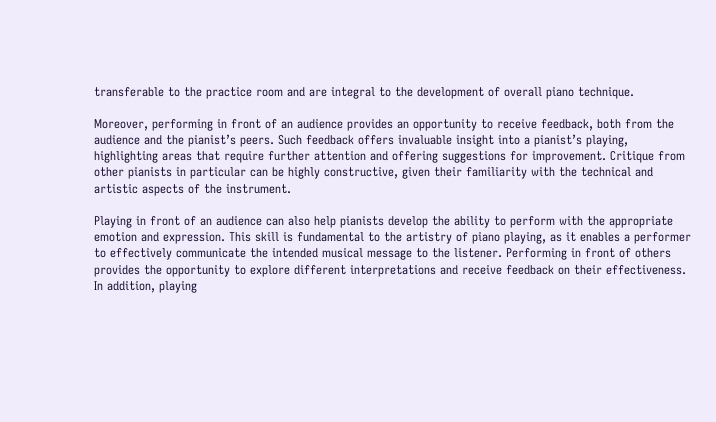transferable to the practice room and are integral to the development of overall piano technique.

Moreover, performing in front of an audience provides an opportunity to receive feedback, both from the audience and the pianist’s peers. Such feedback offers invaluable insight into a pianist’s playing, highlighting areas that require further attention and offering suggestions for improvement. Critique from other pianists in particular can be highly constructive, given their familiarity with the technical and artistic aspects of the instrument.

Playing in front of an audience can also help pianists develop the ability to perform with the appropriate emotion and expression. This skill is fundamental to the artistry of piano playing, as it enables a performer to effectively communicate the intended musical message to the listener. Performing in front of others provides the opportunity to explore different interpretations and receive feedback on their effectiveness.
In addition, playing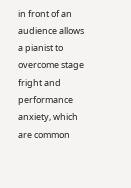in front of an audience allows a pianist to overcome stage fright and performance anxiety, which are common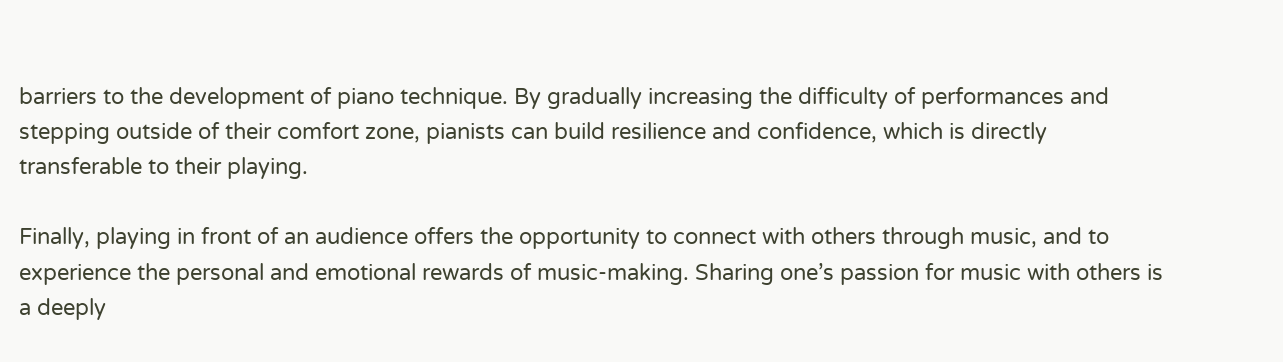barriers to the development of piano technique. By gradually increasing the difficulty of performances and stepping outside of their comfort zone, pianists can build resilience and confidence, which is directly transferable to their playing.

Finally, playing in front of an audience offers the opportunity to connect with others through music, and to experience the personal and emotional rewards of music-making. Sharing one’s passion for music with others is a deeply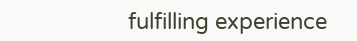fulfilling experience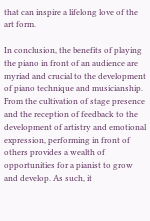that can inspire a lifelong love of the art form.

In conclusion, the benefits of playing the piano in front of an audience are myriad and crucial to the development of piano technique and musicianship. From the cultivation of stage presence and the reception of feedback to the development of artistry and emotional expression, performing in front of others provides a wealth of opportunities for a pianist to grow and develop. As such, it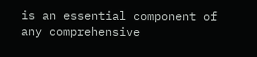is an essential component of any comprehensive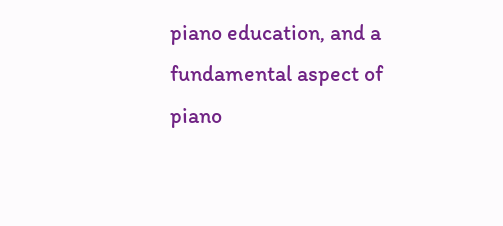piano education, and a fundamental aspect of piano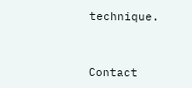technique.


Contact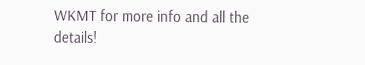WKMT for more info and all the details!